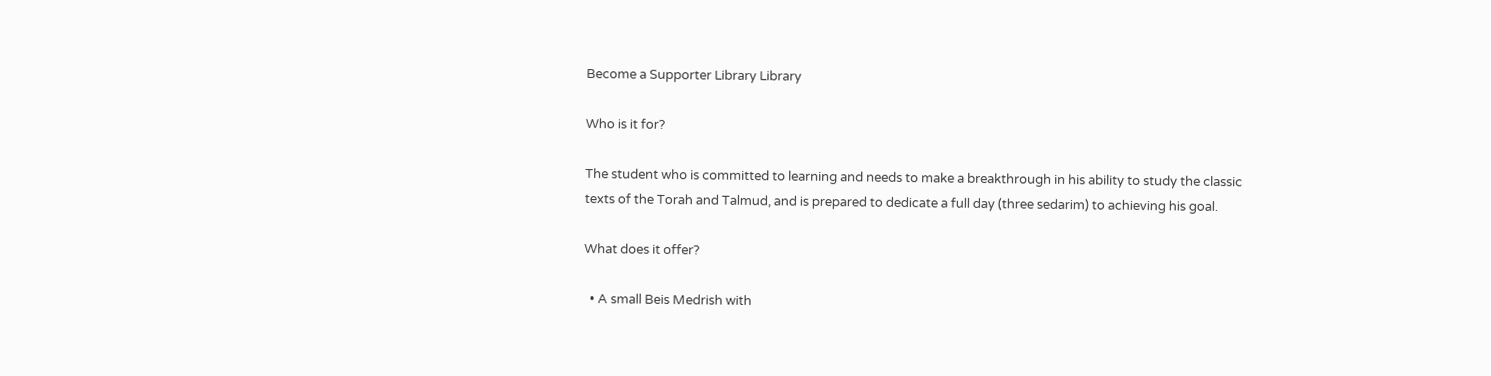Become a Supporter Library Library

Who is it for?

The student who is committed to learning and needs to make a breakthrough in his ability to study the classic texts of the Torah and Talmud, and is prepared to dedicate a full day (three sedarim) to achieving his goal.

What does it offer?

  • A small Beis Medrish with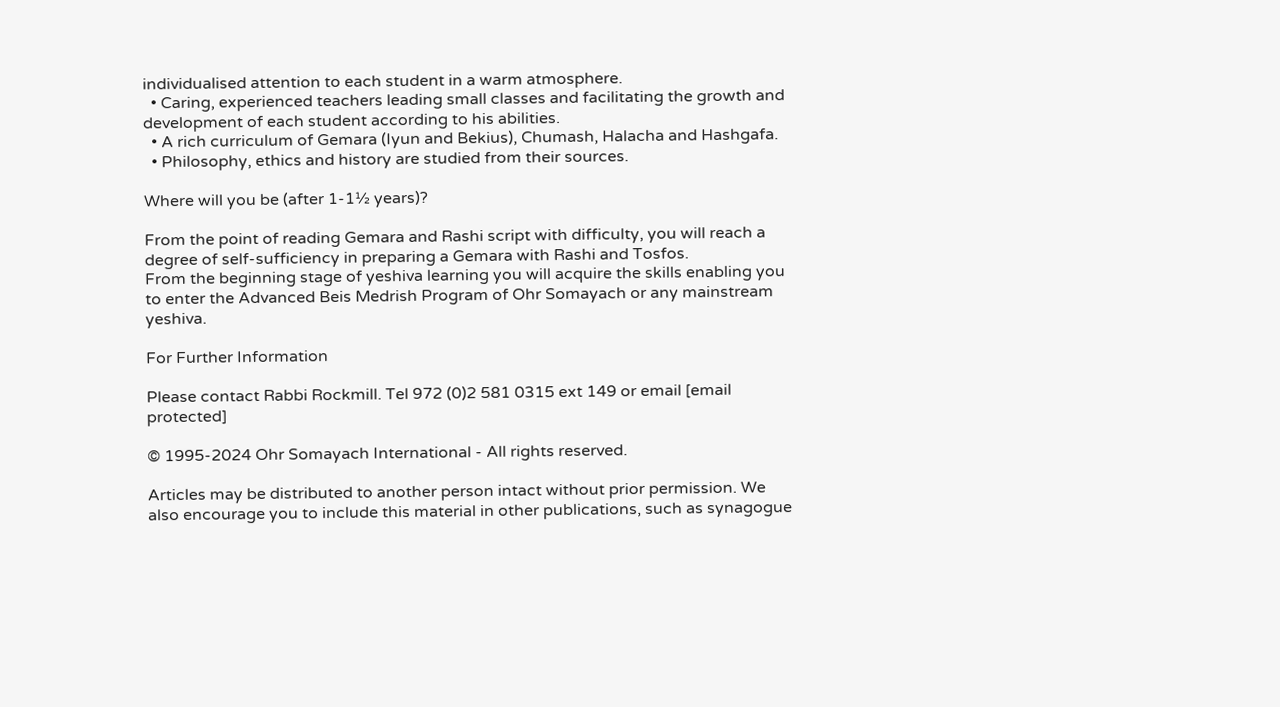individualised attention to each student in a warm atmosphere.
  • Caring, experienced teachers leading small classes and facilitating the growth and development of each student according to his abilities.
  • A rich curriculum of Gemara (Iyun and Bekius), Chumash, Halacha and Hashgafa.
  • Philosophy, ethics and history are studied from their sources.

Where will you be (after 1-1½ years)?

From the point of reading Gemara and Rashi script with difficulty, you will reach a degree of self-sufficiency in preparing a Gemara with Rashi and Tosfos.
From the beginning stage of yeshiva learning you will acquire the skills enabling you to enter the Advanced Beis Medrish Program of Ohr Somayach or any mainstream yeshiva.

For Further Information

Please contact Rabbi Rockmill. Tel 972 (0)2 581 0315 ext 149 or email [email protected]

© 1995-2024 Ohr Somayach International - All rights reserved.

Articles may be distributed to another person intact without prior permission. We also encourage you to include this material in other publications, such as synagogue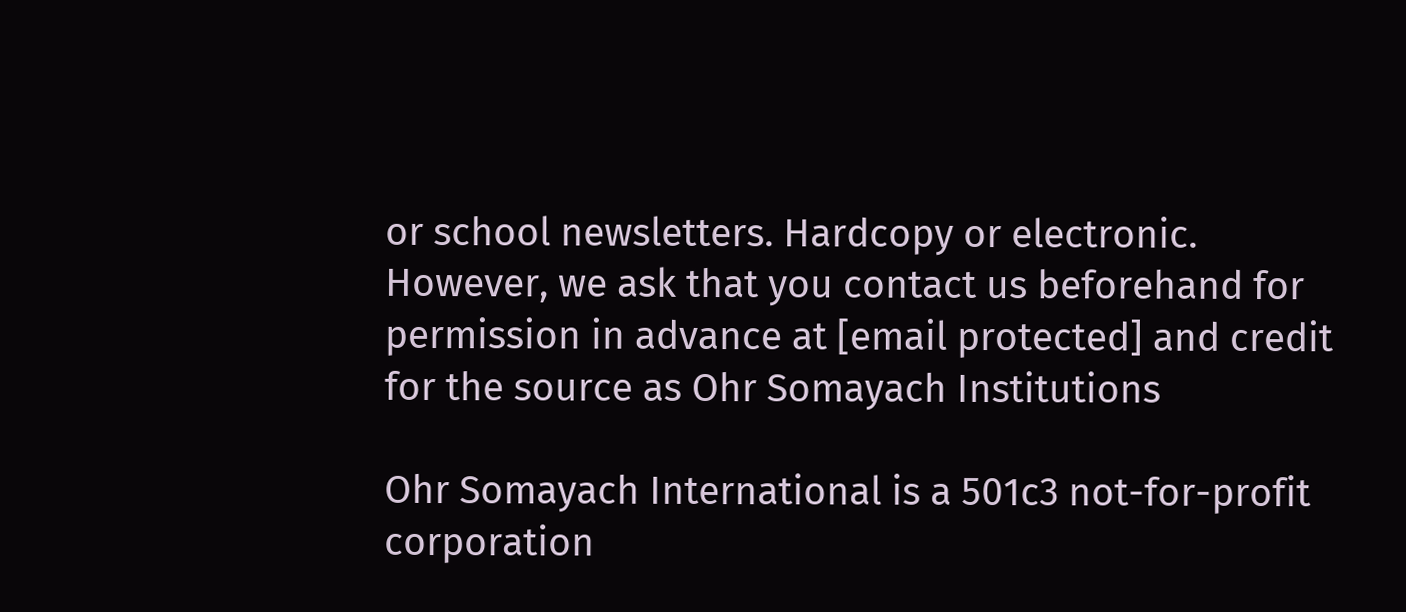or school newsletters. Hardcopy or electronic. However, we ask that you contact us beforehand for permission in advance at [email protected] and credit for the source as Ohr Somayach Institutions

Ohr Somayach International is a 501c3 not-for-profit corporation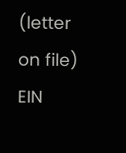(letter on file) EIN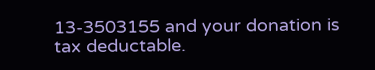13-3503155 and your donation is tax deductable.